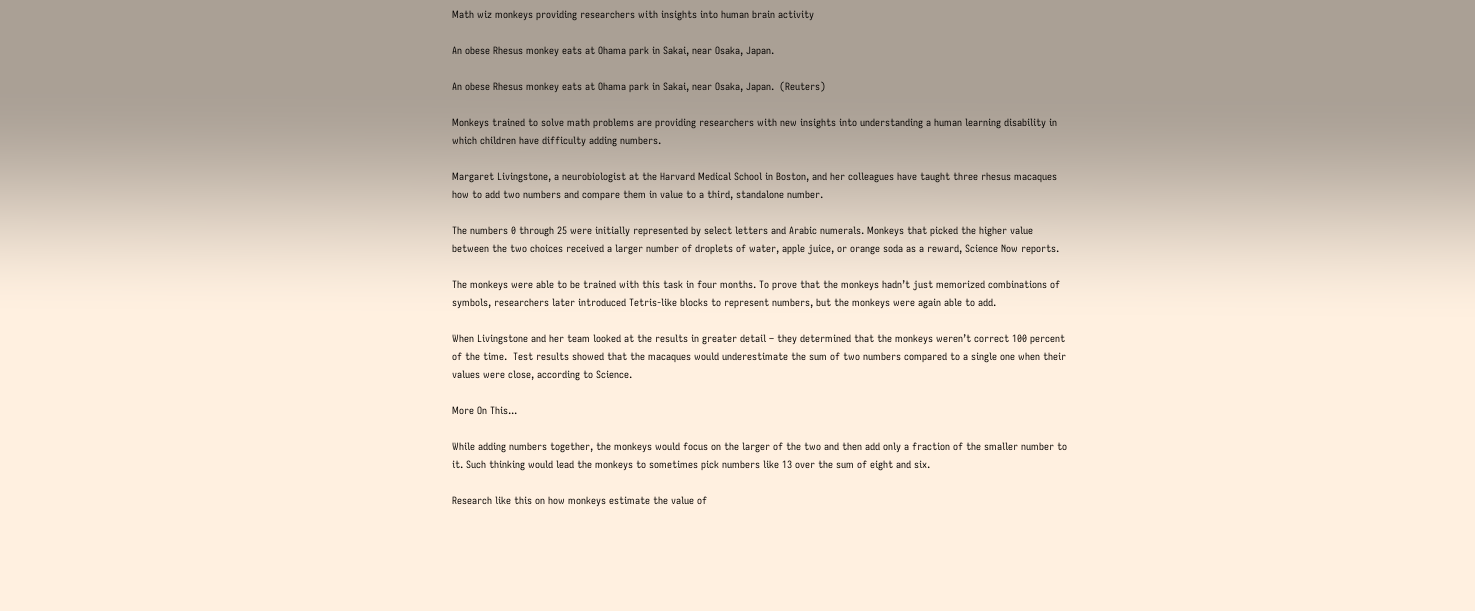Math wiz monkeys providing researchers with insights into human brain activity

An obese Rhesus monkey eats at Ohama park in Sakai, near Osaka, Japan.

An obese Rhesus monkey eats at Ohama park in Sakai, near Osaka, Japan.  (Reuters)

Monkeys trained to solve math problems are providing researchers with new insights into understanding a human learning disability in which children have difficulty adding numbers.

Margaret Livingstone, a neurobiologist at the Harvard Medical School in Boston, and her colleagues have taught three rhesus macaques how to add two numbers and compare them in value to a third, standalone number.

The numbers 0 through 25 were initially represented by select letters and Arabic numerals. Monkeys that picked the higher value between the two choices received a larger number of droplets of water, apple juice, or orange soda as a reward, Science Now reports.

The monkeys were able to be trained with this task in four months. To prove that the monkeys hadn’t just memorized combinations of symbols, researchers later introduced Tetris-like blocks to represent numbers, but the monkeys were again able to add.

When Livingstone and her team looked at the results in greater detail – they determined that the monkeys weren’t correct 100 percent of the time.  Test results showed that the macaques would underestimate the sum of two numbers compared to a single one when their values were close, according to Science.

More On This...

While adding numbers together, the monkeys would focus on the larger of the two and then add only a fraction of the smaller number to it. Such thinking would lead the monkeys to sometimes pick numbers like 13 over the sum of eight and six.

Research like this on how monkeys estimate the value of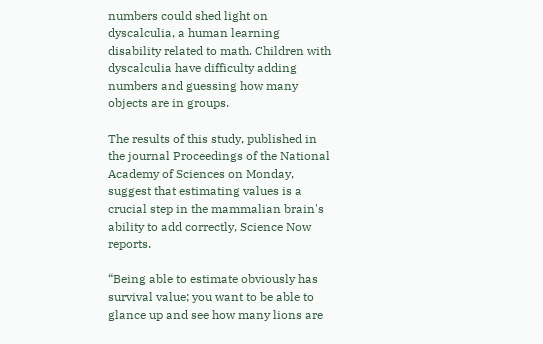numbers could shed light on dyscalculia, a human learning disability related to math. Children with dyscalculia have difficulty adding numbers and guessing how many objects are in groups.

The results of this study, published in the journal Proceedings of the National Academy of Sciences on Monday, suggest that estimating values is a crucial step in the mammalian brain's ability to add correctly, Science Now reports.

“Being able to estimate obviously has survival value; you want to be able to glance up and see how many lions are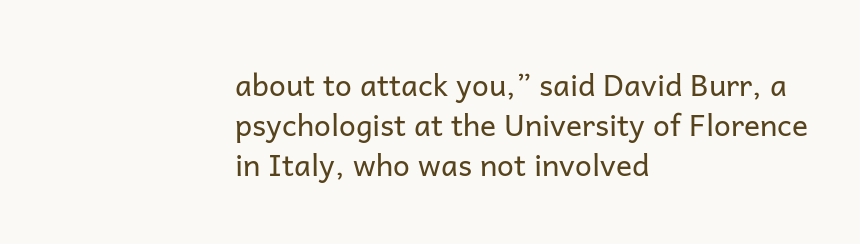about to attack you,” said David Burr, a psychologist at the University of Florence in Italy, who was not involved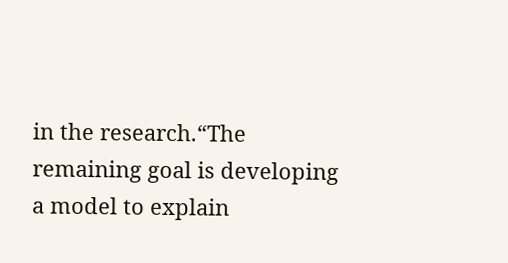in the research.“The remaining goal is developing a model to explain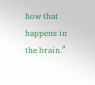how that happens in the brain.”